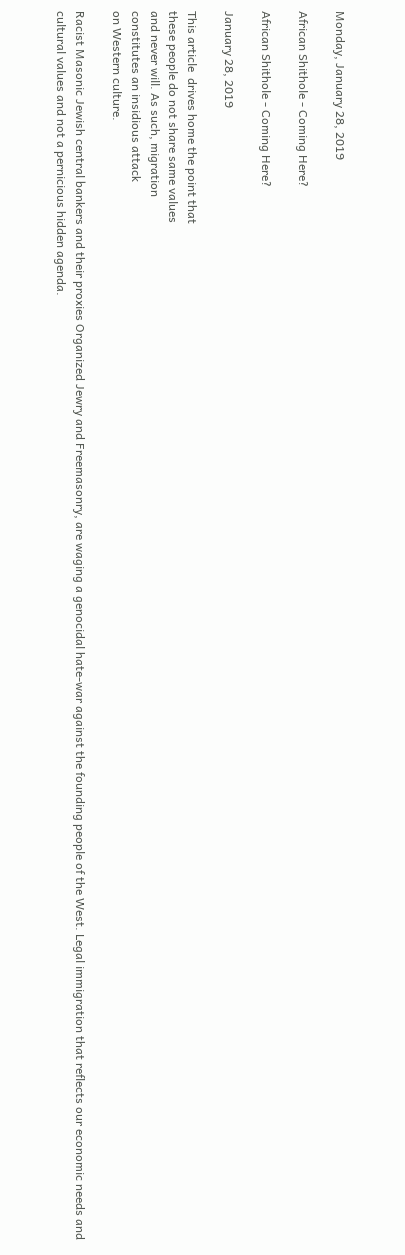Monday, January 28, 2019

African Shithole - Coming Here?

African Shithole - Coming Here?

January 28, 2019

This article  drives home the point that
these people do not share same values
and never will. As such, migration
constitutes an insidious attack
on Western culture.

Racist Masonic Jewish central bankers and their proxies Organized Jewry and Freemasonry, are waging a genocidal hate-war against the founding people of the West. Legal immigration that reflects our economic needs and
cultural values and not a pernicious hidden agenda.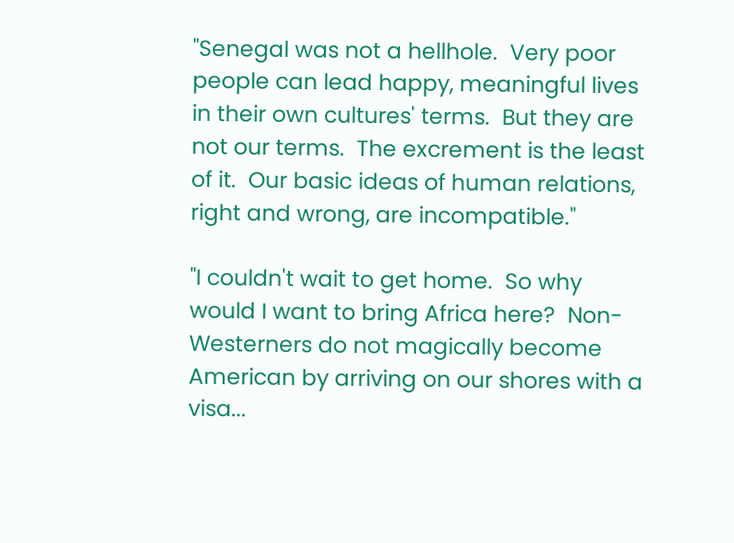"Senegal was not a hellhole.  Very poor people can lead happy, meaningful lives in their own cultures' terms.  But they are not our terms.  The excrement is the least of it.  Our basic ideas of human relations, right and wrong, are incompatible."

"I couldn't wait to get home.  So why would I want to bring Africa here?  Non-Westerners do not magically become American by arriving on our shores with a visa...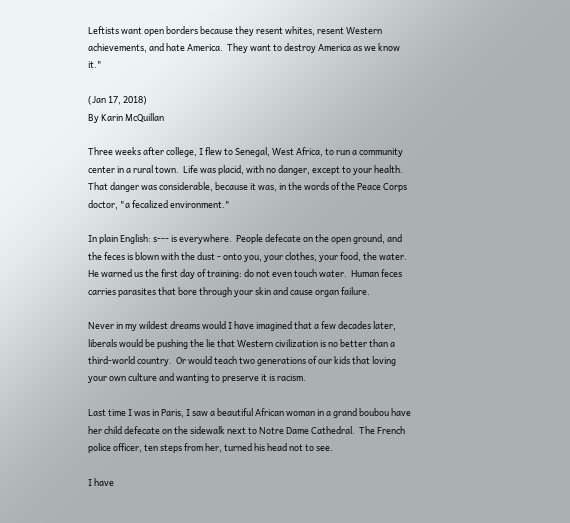Leftists want open borders because they resent whites, resent Western achievements, and hate America.  They want to destroy America as we know it."

(Jan 17, 2018)
By Karin McQuillan

Three weeks after college, I flew to Senegal, West Africa, to run a community center in a rural town.  Life was placid, with no danger, except to your health.  That danger was considerable, because it was, in the words of the Peace Corps doctor, "a fecalized environment."

In plain English: s--- is everywhere.  People defecate on the open ground, and the feces is blown with the dust - onto you, your clothes, your food, the water.  He warned us the first day of training: do not even touch water.  Human feces carries parasites that bore through your skin and cause organ failure.

Never in my wildest dreams would I have imagined that a few decades later, liberals would be pushing the lie that Western civilization is no better than a third-world country.  Or would teach two generations of our kids that loving your own culture and wanting to preserve it is racism.

Last time I was in Paris, I saw a beautiful African woman in a grand boubou have her child defecate on the sidewalk next to Notre Dame Cathedral.  The French police officer, ten steps from her, turned his head not to see.

I have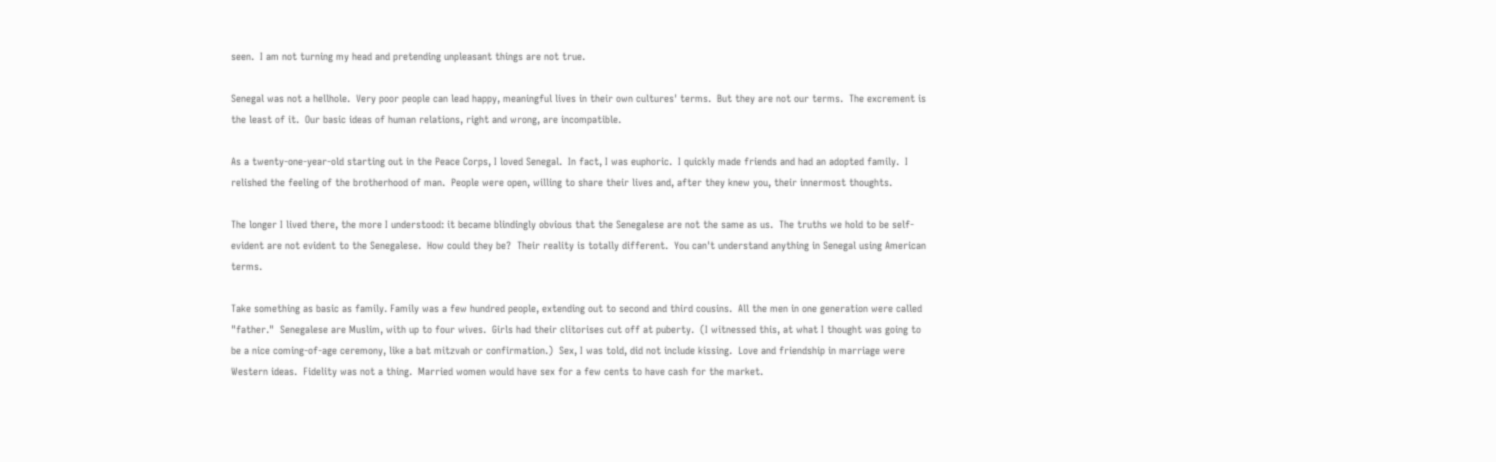seen.  I am not turning my head and pretending unpleasant things are not true.

Senegal was not a hellhole.  Very poor people can lead happy, meaningful lives in their own cultures' terms.  But they are not our terms.  The excrement is the least of it.  Our basic ideas of human relations, right and wrong, are incompatible.

As a twenty-one-year-old starting out in the Peace Corps, I loved Senegal.  In fact, I was euphoric.  I quickly made friends and had an adopted family.  I relished the feeling of the brotherhood of man.  People were open, willing to share their lives and, after they knew you, their innermost thoughts.

The longer I lived there, the more I understood: it became blindingly obvious that the Senegalese are not the same as us.  The truths we hold to be self-evident are not evident to the Senegalese.  How could they be?  Their reality is totally different.  You can't understand anything in Senegal using American terms.

Take something as basic as family. Family was a few hundred people, extending out to second and third cousins.  All the men in one generation were called "father."  Senegalese are Muslim, with up to four wives.  Girls had their clitorises cut off at puberty.  (I witnessed this, at what I thought was going to be a nice coming-of-age ceremony, like a bat mitzvah or confirmation.)  Sex, I was told, did not include kissing.  Love and friendship in marriage were Western ideas.  Fidelity was not a thing.  Married women would have sex for a few cents to have cash for the market.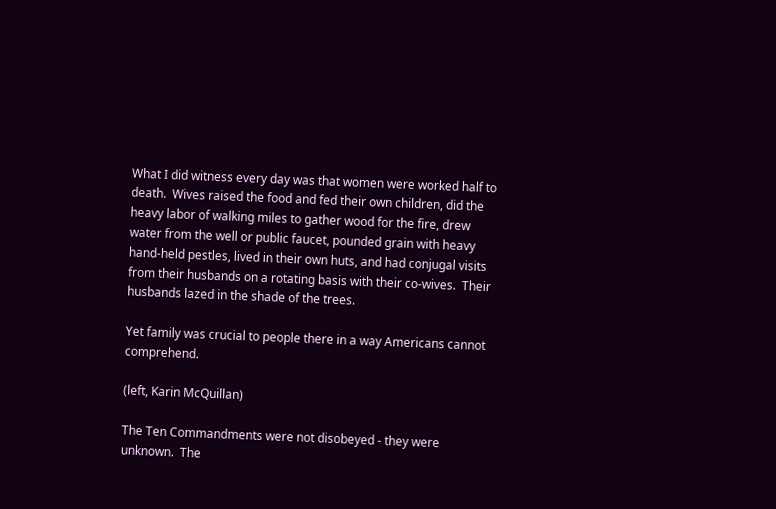What I did witness every day was that women were worked half to death.  Wives raised the food and fed their own children, did the heavy labor of walking miles to gather wood for the fire, drew water from the well or public faucet, pounded grain with heavy hand-held pestles, lived in their own huts, and had conjugal visits from their husbands on a rotating basis with their co-wives.  Their husbands lazed in the shade of the trees.

Yet family was crucial to people there in a way Americans cannot comprehend.

(left, Karin McQuillan)

The Ten Commandments were not disobeyed - they were unknown.  The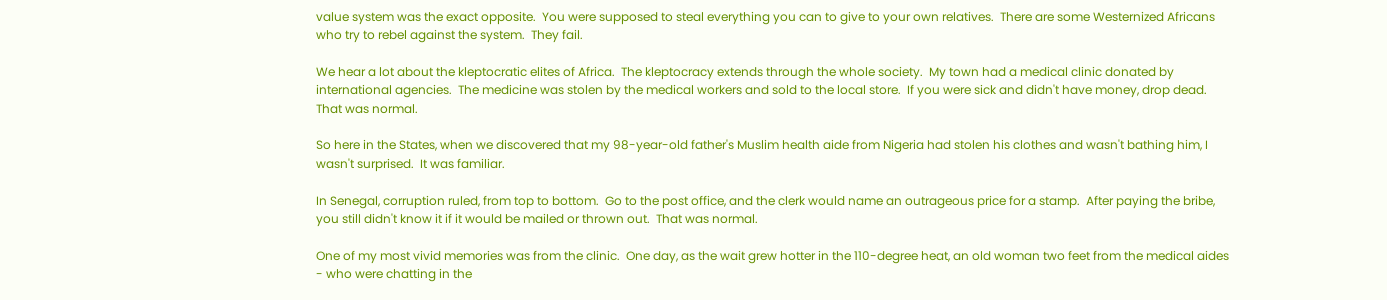value system was the exact opposite.  You were supposed to steal everything you can to give to your own relatives.  There are some Westernized Africans who try to rebel against the system.  They fail.

We hear a lot about the kleptocratic elites of Africa.  The kleptocracy extends through the whole society.  My town had a medical clinic donated by international agencies.  The medicine was stolen by the medical workers and sold to the local store.  If you were sick and didn't have money, drop dead.  That was normal.

So here in the States, when we discovered that my 98-year-old father's Muslim health aide from Nigeria had stolen his clothes and wasn't bathing him, I wasn't surprised.  It was familiar.

In Senegal, corruption ruled, from top to bottom.  Go to the post office, and the clerk would name an outrageous price for a stamp.  After paying the bribe, you still didn't know it if it would be mailed or thrown out.  That was normal.

One of my most vivid memories was from the clinic.  One day, as the wait grew hotter in the 110-degree heat, an old woman two feet from the medical aides - who were chatting in the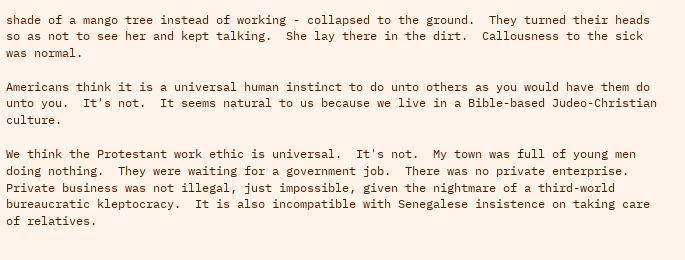shade of a mango tree instead of working - collapsed to the ground.  They turned their heads so as not to see her and kept talking.  She lay there in the dirt.  Callousness to the sick was normal.

Americans think it is a universal human instinct to do unto others as you would have them do unto you.  It's not.  It seems natural to us because we live in a Bible-based Judeo-Christian culture.

We think the Protestant work ethic is universal.  It's not.  My town was full of young men doing nothing.  They were waiting for a government job.  There was no private enterprise.  Private business was not illegal, just impossible, given the nightmare of a third-world bureaucratic kleptocracy.  It is also incompatible with Senegalese insistence on taking care of relatives.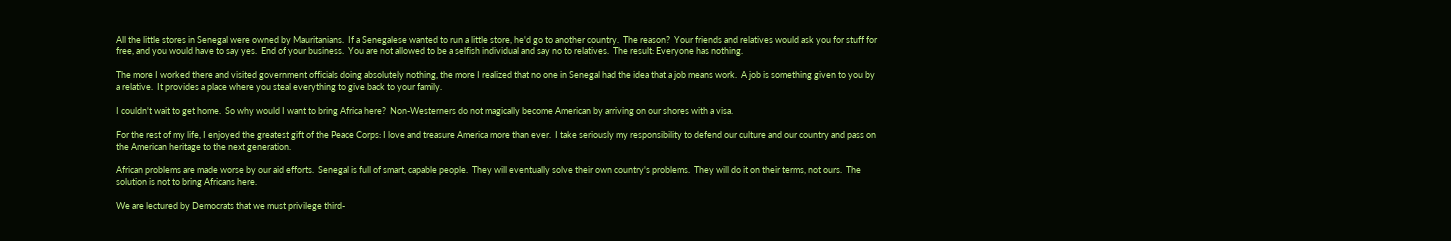All the little stores in Senegal were owned by Mauritanians.  If a Senegalese wanted to run a little store, he'd go to another country.  The reason?  Your friends and relatives would ask you for stuff for free, and you would have to say yes.  End of your business.  You are not allowed to be a selfish individual and say no to relatives.  The result: Everyone has nothing.

The more I worked there and visited government officials doing absolutely nothing, the more I realized that no one in Senegal had the idea that a job means work.  A job is something given to you by a relative.  It provides a place where you steal everything to give back to your family.

I couldn't wait to get home.  So why would I want to bring Africa here?  Non-Westerners do not magically become American by arriving on our shores with a visa.

For the rest of my life, I enjoyed the greatest gift of the Peace Corps: I love and treasure America more than ever.  I take seriously my responsibility to defend our culture and our country and pass on the American heritage to the next generation.

African problems are made worse by our aid efforts.  Senegal is full of smart, capable people.  They will eventually solve their own country's problems.  They will do it on their terms, not ours.  The solution is not to bring Africans here.

We are lectured by Democrats that we must privilege third-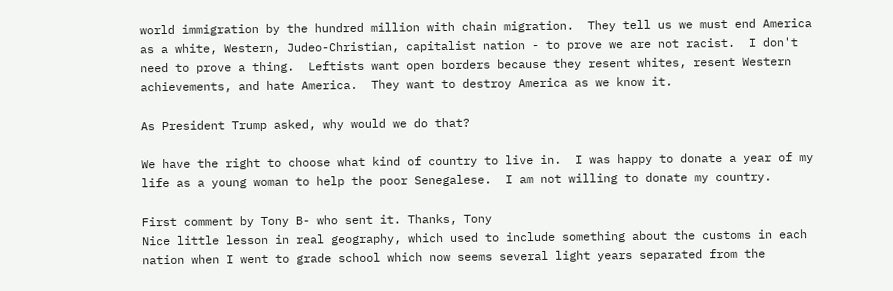world immigration by the hundred million with chain migration.  They tell us we must end America as a white, Western, Judeo-Christian, capitalist nation - to prove we are not racist.  I don't need to prove a thing.  Leftists want open borders because they resent whites, resent Western achievements, and hate America.  They want to destroy America as we know it.

As President Trump asked, why would we do that?

We have the right to choose what kind of country to live in.  I was happy to donate a year of my life as a young woman to help the poor Senegalese.  I am not willing to donate my country.

First comment by Tony B- who sent it. Thanks, Tony
Nice little lesson in real geography, which used to include something about the customs in each nation when I went to grade school which now seems several light years separated from the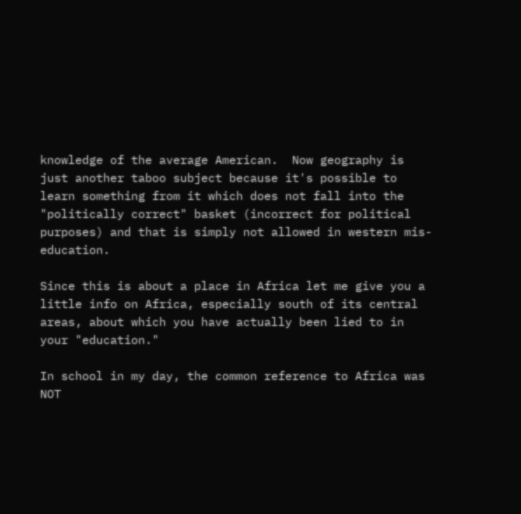knowledge of the average American.  Now geography is just another taboo subject because it's possible to learn something from it which does not fall into the "politically correct" basket (incorrect for political purposes) and that is simply not allowed in western mis-education.

Since this is about a place in Africa let me give you a little info on Africa, especially south of its central areas, about which you have actually been lied to in your "education."

In school in my day, the common reference to Africa was NOT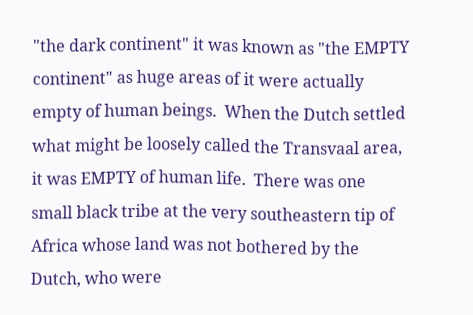"the dark continent" it was known as "the EMPTY continent" as huge areas of it were actually empty of human beings.  When the Dutch settled what might be loosely called the Transvaal area, it was EMPTY of human life.  There was one small black tribe at the very southeastern tip of Africa whose land was not bothered by the Dutch, who were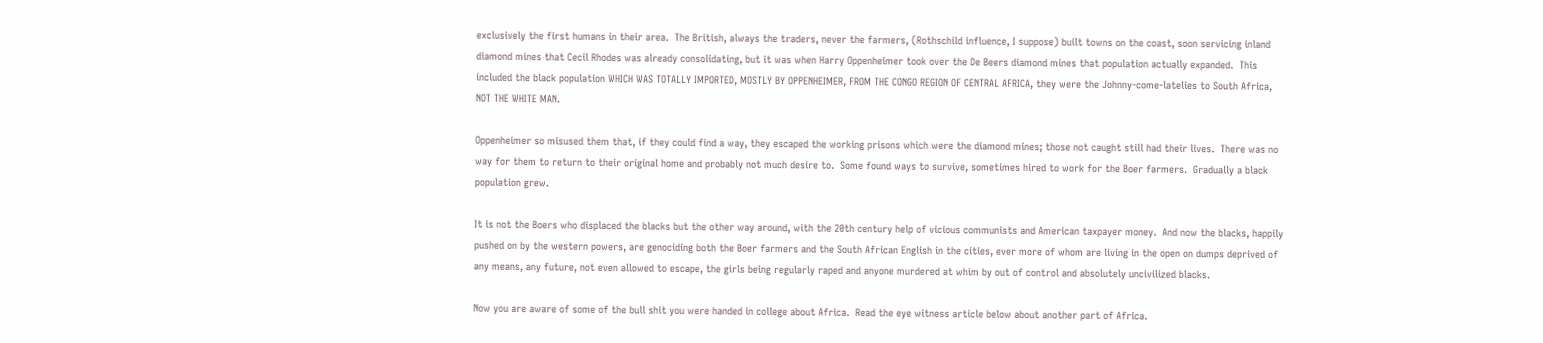exclusively the first humans in their area.  The British, always the traders, never the farmers, (Rothschild influence, I suppose) built towns on the coast, soon servicing inland diamond mines that Cecil Rhodes was already consolidating, but it was when Harry Oppenheimer took over the De Beers diamond mines that population actually expanded.  This included the black population WHICH WAS TOTALLY IMPORTED, MOSTLY BY OPPENHEIMER, FROM THE CONGO REGION OF CENTRAL AFRICA, they were the Johnny-come-latelies to South Africa, NOT THE WHITE MAN.

Oppenheimer so misused them that, if they could find a way, they escaped the working prisons which were the diamond mines; those not caught still had their lives.  There was no way for them to return to their original home and probably not much desire to.  Some found ways to survive, sometimes hired to work for the Boer farmers.  Gradually a black population grew.

It is not the Boers who displaced the blacks but the other way around, with the 20th century help of vicious communists and American taxpayer money.  And now the blacks, happily pushed on by the western powers, are genociding both the Boer farmers and the South African English in the cities, ever more of whom are living in the open on dumps deprived of any means, any future, not even allowed to escape, the girls being regularly raped and anyone murdered at whim by out of control and absolutely uncivilized blacks.

Now you are aware of some of the bull shit you were handed in college about Africa.  Read the eye witness article below about another part of Africa.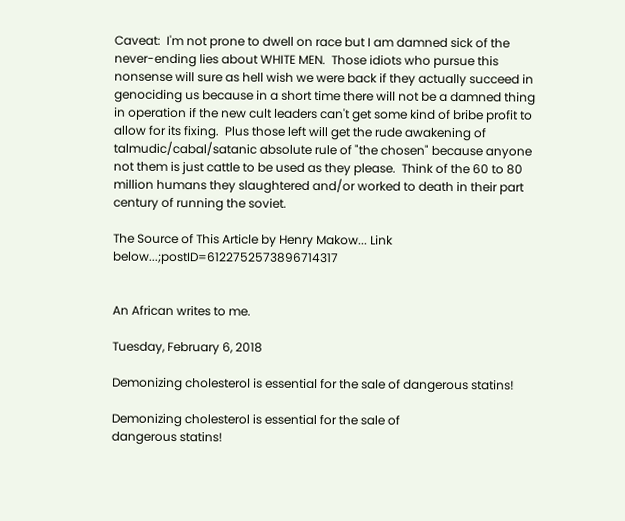Caveat:  I'm not prone to dwell on race but I am damned sick of the never-ending lies about WHITE MEN.  Those idiots who pursue this nonsense will sure as hell wish we were back if they actually succeed in genociding us because in a short time there will not be a damned thing in operation if the new cult leaders can't get some kind of bribe profit to allow for its fixing.  Plus those left will get the rude awakening of talmudic/cabal/satanic absolute rule of "the chosen" because anyone not them is just cattle to be used as they please.  Think of the 60 to 80 million humans they slaughtered and/or worked to death in their part century of running the soviet.

The Source of This Article by Henry Makow... Link below...;postID=6122752573896714317


An African writes to me.

Tuesday, February 6, 2018

Demonizing cholesterol is essential for the sale of dangerous statins!

Demonizing cholesterol is essential for the sale of
dangerous statins!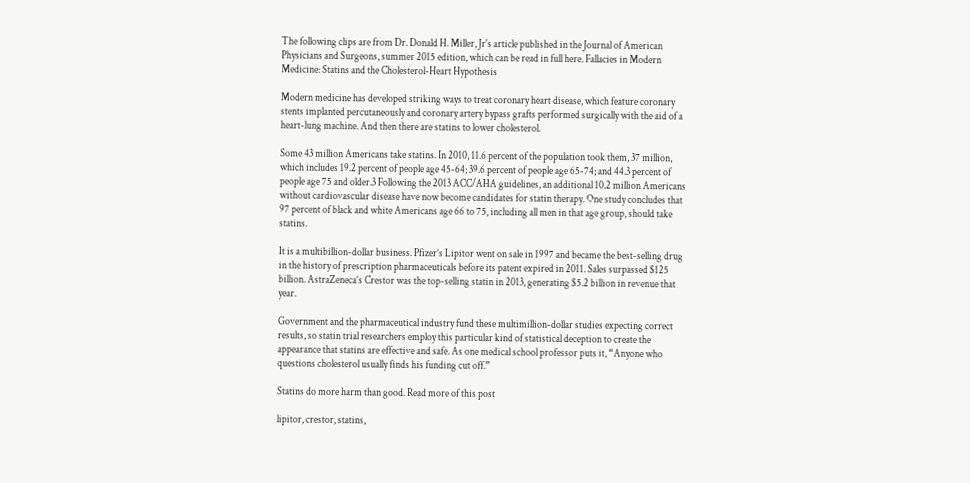The following clips are from Dr. Donald H. Miller, Jr's article published in the Journal of American Physicians and Surgeons, summer 2015 edition, which can be read in full here. Fallacies in Modern Medicine: Statins and the Cholesterol-Heart Hypothesis

Modern medicine has developed striking ways to treat coronary heart disease, which feature coronary stents implanted percutaneously and coronary artery bypass grafts performed surgically with the aid of a heart-lung machine. And then there are statins to lower cholesterol.

Some 43 million Americans take statins. In 2010, 11.6 percent of the population took them, 37 million, which includes 19.2 percent of people age 45-64; 39.6 percent of people age 65-74; and 44.3 percent of people age 75 and older.3 Following the 2013 ACC/AHA guidelines, an additional 10.2 million Americans without cardiovascular disease have now become candidates for statin therapy. One study concludes that 97 percent of black and white Americans age 66 to 75, including all men in that age group, should take statins.

It is a multibillion-dollar business. Pfizer’s Lipitor went on sale in 1997 and became the best-selling drug in the history of prescription pharmaceuticals before its patent expired in 2011. Sales surpassed $125 billion. AstraZeneca’s Crestor was the top-selling statin in 2013, generating $5.2 billion in revenue that year.

Government and the pharmaceutical industry fund these multimillion-dollar studies expecting correct results, so statin trial researchers employ this particular kind of statistical deception to create the appearance that statins are effective and safe. As one medical school professor puts it, “Anyone who questions cholesterol usually finds his funding cut off.”

Statins do more harm than good. Read more of this post

lipitor, crestor, statins,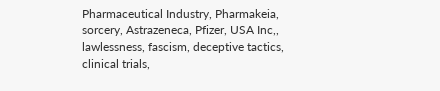Pharmaceutical Industry, Pharmakeia, sorcery, Astrazeneca, Pfizer, USA Inc,,  lawlessness, fascism, deceptive tactics, clinical trials,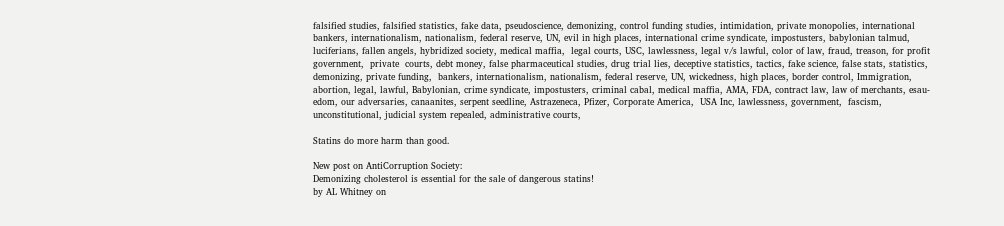falsified studies, falsified statistics, fake data, pseudoscience, demonizing, control funding studies, intimidation, private monopolies, international  bankers, internationalism, nationalism, federal reserve, UN, evil in high places, international crime syndicate, impostusters, babylonian talmud, luciferians, fallen angels, hybridized society, medical maffia,  legal courts, USC, lawlessness, legal v/s lawful, color of law, fraud, treason, for profit government,  private  courts, debt money, false pharmaceutical studies, drug trial lies, deceptive statistics, tactics, fake science, false stats, statistics, demonizing, private funding,  bankers, internationalism, nationalism, federal reserve, UN, wickedness, high places, border control, Immigration, abortion, legal, lawful, Babylonian, crime syndicate, impostusters, criminal cabal, medical maffia, AMA, FDA, contract law, law of merchants, esau-edom, our adversaries, canaanites, serpent seedline, Astrazeneca, Pfizer, Corporate America,  USA Inc, lawlessness, government,  fascism, unconstitutional, judicial system repealed, administrative courts,

Statins do more harm than good.

New post on AntiCorruption Society:
Demonizing cholesterol is essential for the sale of dangerous statins!
by AL Whitney on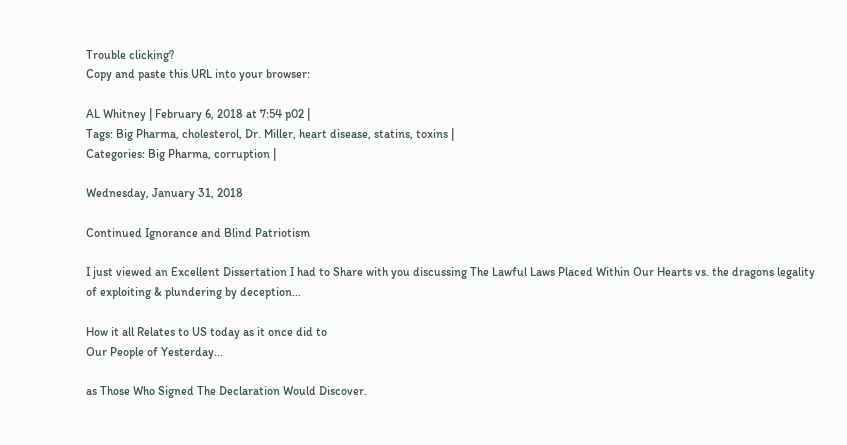Trouble clicking?
Copy and paste this URL into your browser:

AL Whitney | February 6, 2018 at 7:54 p02 |
Tags: Big Pharma, cholesterol, Dr. Miller, heart disease, statins, toxins |
Categories: Big Pharma, corruption |

Wednesday, January 31, 2018

Continued Ignorance and Blind Patriotism

I just viewed an Excellent Dissertation I had to Share with you discussing The Lawful Laws Placed Within Our Hearts vs. the dragons legality of exploiting & plundering by deception...

How it all Relates to US today as it once did to
Our People of Yesterday...

as Those Who Signed The Declaration Would Discover.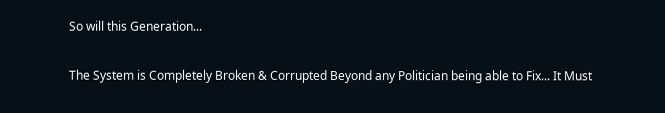So will this Generation...

The System is Completely Broken & Corrupted Beyond any Politician being able to Fix... It Must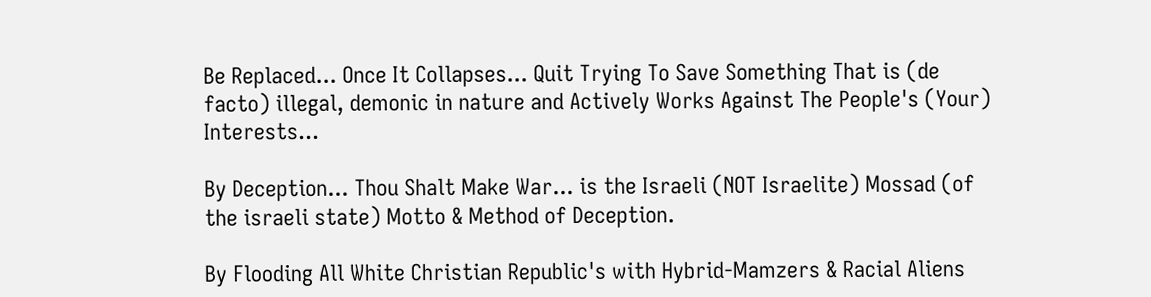Be Replaced... Once It Collapses... Quit Trying To Save Something That is (de facto) illegal, demonic in nature and Actively Works Against The People's (Your) Interests...

By Deception... Thou Shalt Make War... is the Israeli (NOT Israelite) Mossad (of the israeli state) Motto & Method of Deception.

By Flooding All White Christian Republic's with Hybrid-Mamzers & Racial Aliens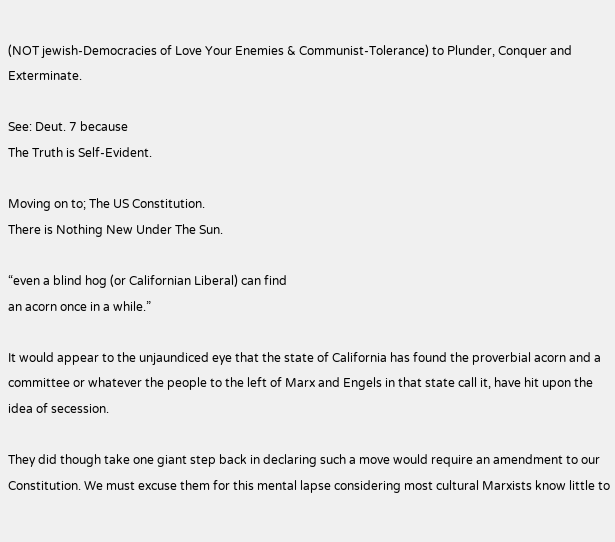(NOT jewish-Democracies of Love Your Enemies & Communist-Tolerance) to Plunder, Conquer and Exterminate.

See: Deut. 7 because
The Truth is Self-Evident.

Moving on to; The US Constitution.
There is Nothing New Under The Sun.

“even a blind hog (or Californian Liberal) can find
an acorn once in a while.”

It would appear to the unjaundiced eye that the state of California has found the proverbial acorn and a committee or whatever the people to the left of Marx and Engels in that state call it, have hit upon the idea of secession.

They did though take one giant step back in declaring such a move would require an amendment to our Constitution. We must excuse them for this mental lapse considering most cultural Marxists know little to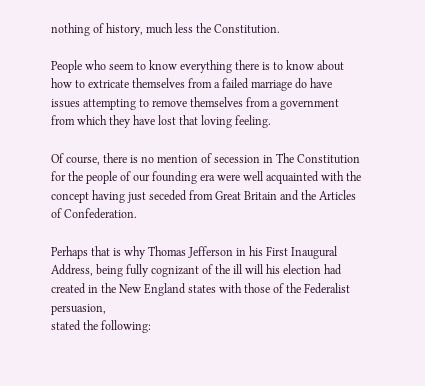nothing of history, much less the Constitution.

People who seem to know everything there is to know about how to extricate themselves from a failed marriage do have issues attempting to remove themselves from a government from which they have lost that loving feeling.

Of course, there is no mention of secession in The Constitution for the people of our founding era were well acquainted with the concept having just seceded from Great Britain and the Articles of Confederation.

Perhaps that is why Thomas Jefferson in his First Inaugural Address, being fully cognizant of the ill will his election had created in the New England states with those of the Federalist persuasion,
stated the following: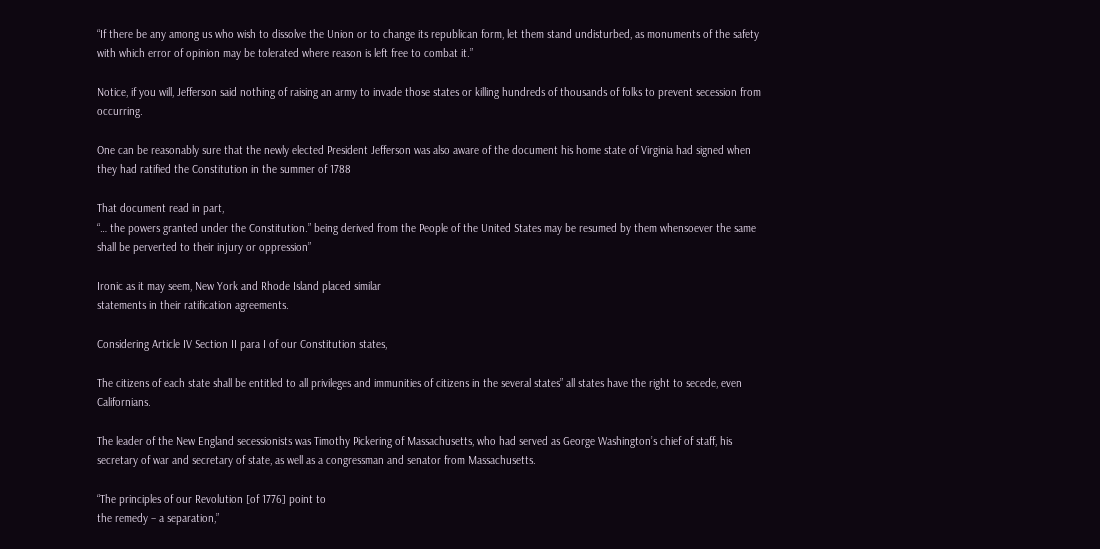“If there be any among us who wish to dissolve the Union or to change its republican form, let them stand undisturbed, as monuments of the safety with which error of opinion may be tolerated where reason is left free to combat it.”

Notice, if you will, Jefferson said nothing of raising an army to invade those states or killing hundreds of thousands of folks to prevent secession from occurring.

One can be reasonably sure that the newly elected President Jefferson was also aware of the document his home state of Virginia had signed when they had ratified the Constitution in the summer of 1788

That document read in part,
“… the powers granted under the Constitution.” being derived from the People of the United States may be resumed by them whensoever the same shall be perverted to their injury or oppression”

Ironic as it may seem, New York and Rhode Island placed similar
statements in their ratification agreements.

Considering Article IV Section II para I of our Constitution states,

The citizens of each state shall be entitled to all privileges and immunities of citizens in the several states” all states have the right to secede, even Californians.

The leader of the New England secessionists was Timothy Pickering of Massachusetts, who had served as George Washington’s chief of staff, his secretary of war and secretary of state, as well as a congressman and senator from Massachusetts.

“The principles of our Revolution [of 1776] point to
the remedy – a separation,”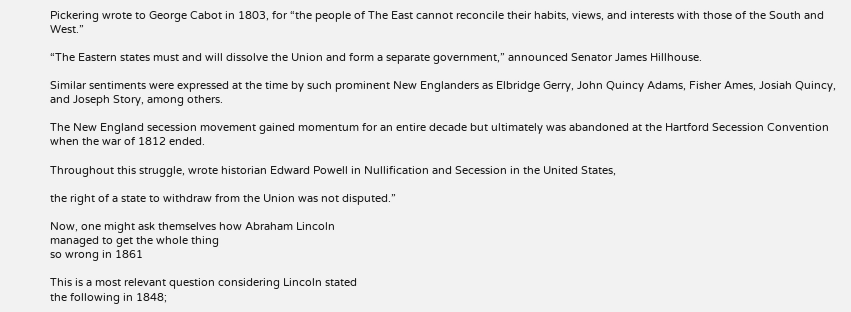Pickering wrote to George Cabot in 1803, for “the people of The East cannot reconcile their habits, views, and interests with those of the South and West.”

“The Eastern states must and will dissolve the Union and form a separate government,” announced Senator James Hillhouse.

Similar sentiments were expressed at the time by such prominent New Englanders as Elbridge Gerry, John Quincy Adams, Fisher Ames, Josiah Quincy, and Joseph Story, among others.

The New England secession movement gained momentum for an entire decade but ultimately was abandoned at the Hartford Secession Convention when the war of 1812 ended.

Throughout this struggle, wrote historian Edward Powell in Nullification and Secession in the United States,

the right of a state to withdraw from the Union was not disputed.”

Now, one might ask themselves how Abraham Lincoln
managed to get the whole thing
so wrong in 1861

This is a most relevant question considering Lincoln stated
the following in 1848;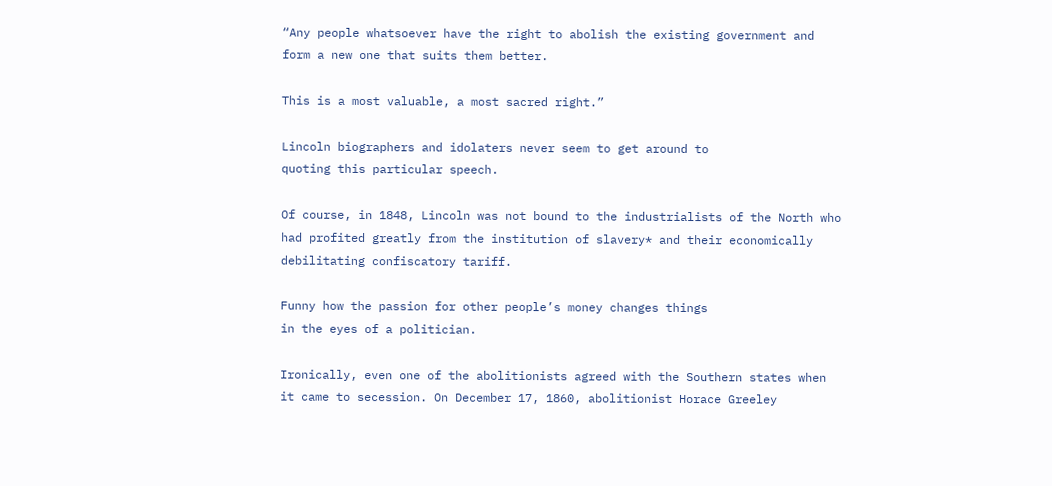“Any people whatsoever have the right to abolish the existing government and form a new one that suits them better.

This is a most valuable, a most sacred right.”

Lincoln biographers and idolaters never seem to get around to
quoting this particular speech.

Of course, in 1848, Lincoln was not bound to the industrialists of the North who had profited greatly from the institution of slavery* and their economically debilitating confiscatory tariff.

Funny how the passion for other people’s money changes things
in the eyes of a politician.

Ironically, even one of the abolitionists agreed with the Southern states when it came to secession. On December 17, 1860, abolitionist Horace Greeley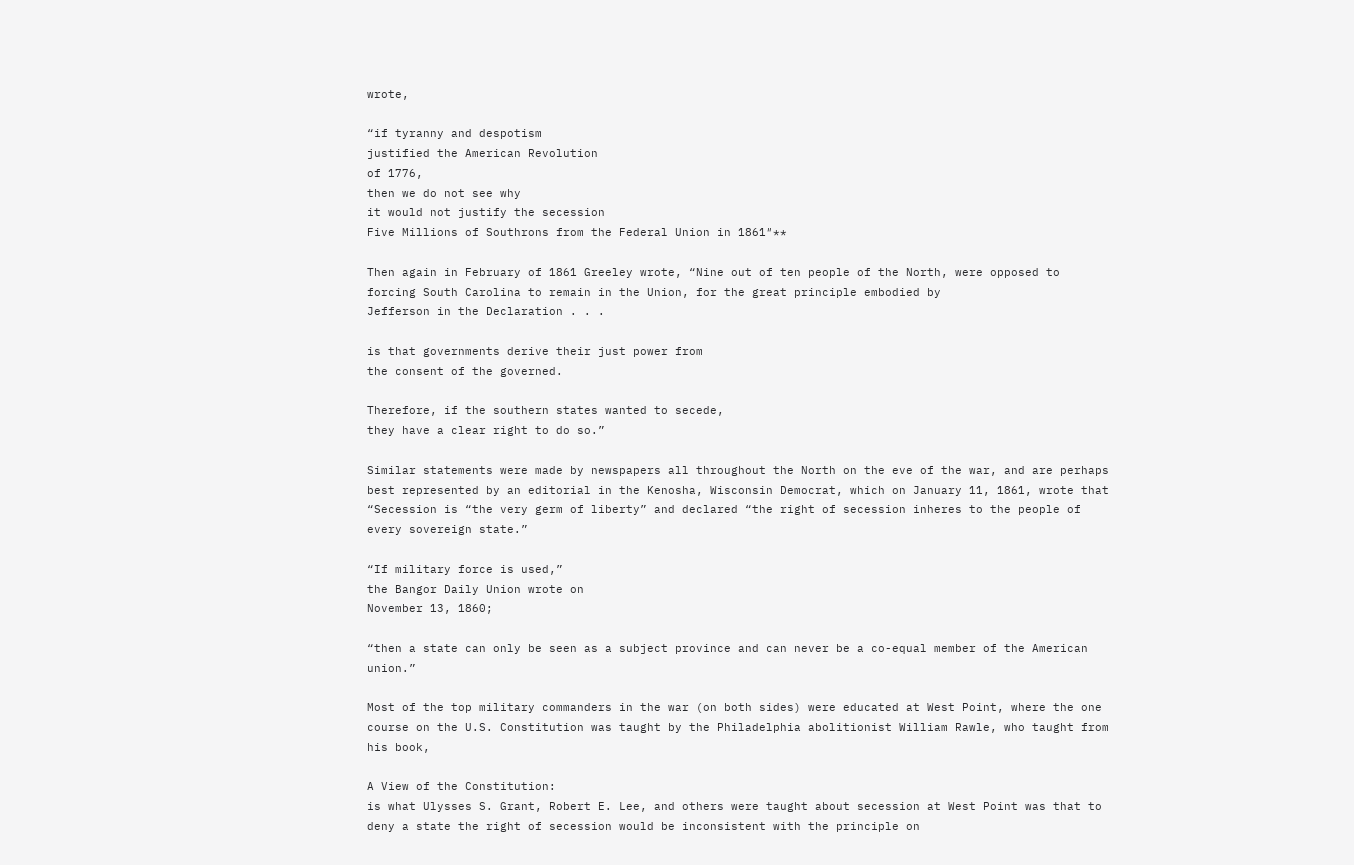wrote,

“if tyranny and despotism
justified the American Revolution
of 1776,
then we do not see why
it would not justify the secession
Five Millions of Southrons from the Federal Union in 1861″**

Then again in February of 1861 Greeley wrote, “Nine out of ten people of the North, were opposed to forcing South Carolina to remain in the Union, for the great principle embodied by
Jefferson in the Declaration . . .

is that governments derive their just power from
the consent of the governed.

Therefore, if the southern states wanted to secede,
they have a clear right to do so.”

Similar statements were made by newspapers all throughout the North on the eve of the war, and are perhaps best represented by an editorial in the Kenosha, Wisconsin Democrat, which on January 11, 1861, wrote that “Secession is “the very germ of liberty” and declared “the right of secession inheres to the people of every sovereign state.”

“If military force is used,”
the Bangor Daily Union wrote on
November 13, 1860;

“then a state can only be seen as a subject province and can never be a co-equal member of the American union.”

Most of the top military commanders in the war (on both sides) were educated at West Point, where the one course on the U.S. Constitution was taught by the Philadelphia abolitionist William Rawle, who taught from his book,

A View of the Constitution:
is what Ulysses S. Grant, Robert E. Lee, and others were taught about secession at West Point was that to deny a state the right of secession would be inconsistent with the principle on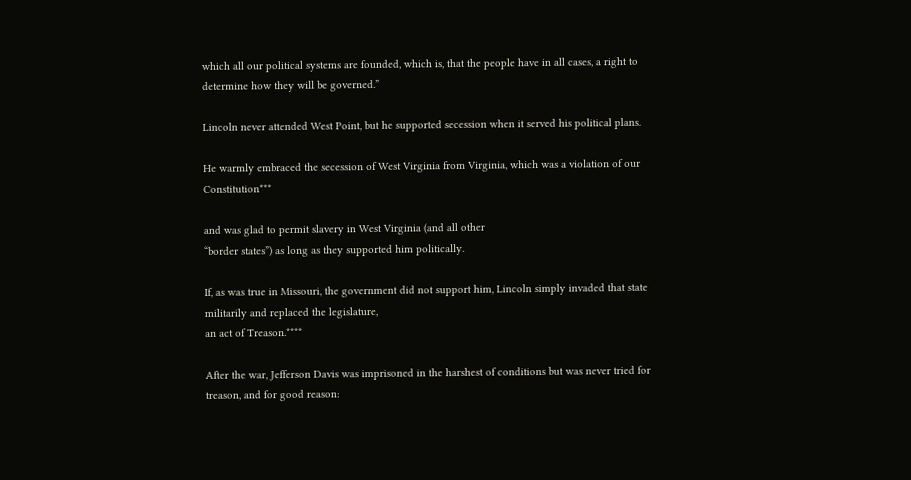which all our political systems are founded, which is, that the people have in all cases, a right to determine how they will be governed.”

Lincoln never attended West Point, but he supported secession when it served his political plans.

He warmly embraced the secession of West Virginia from Virginia, which was a violation of our Constitution***

and was glad to permit slavery in West Virginia (and all other
“border states”) as long as they supported him politically.

If, as was true in Missouri, the government did not support him, Lincoln simply invaded that state militarily and replaced the legislature,
an act of Treason.****

After the war, Jefferson Davis was imprisoned in the harshest of conditions but was never tried for treason, and for good reason: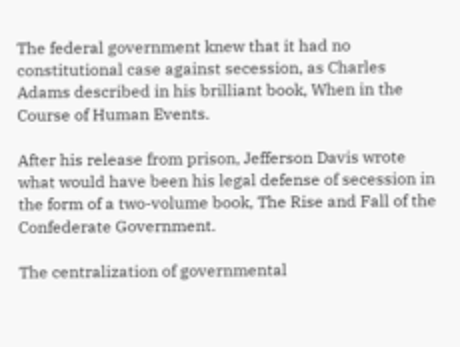The federal government knew that it had no constitutional case against secession, as Charles Adams described in his brilliant book, When in the Course of Human Events.

After his release from prison, Jefferson Davis wrote what would have been his legal defense of secession in the form of a two-volume book, The Rise and Fall of the Confederate Government.

The centralization of governmental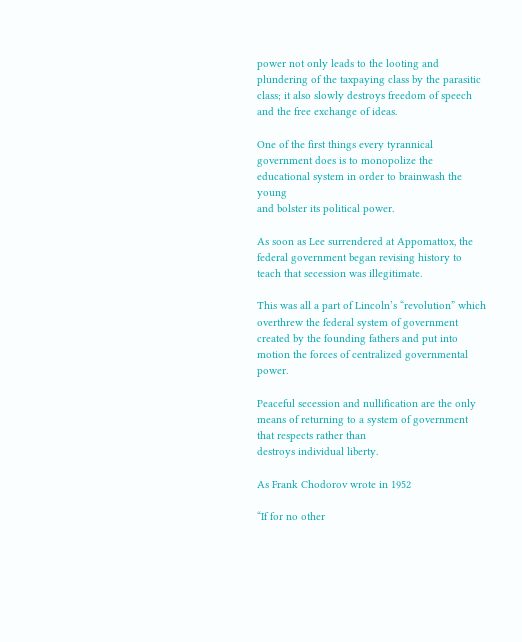power not only leads to the looting and plundering of the taxpaying class by the parasitic class; it also slowly destroys freedom of speech and the free exchange of ideas.

One of the first things every tyrannical government does is to monopolize the educational system in order to brainwash the young
and bolster its political power.

As soon as Lee surrendered at Appomattox, the federal government began revising history to teach that secession was illegitimate.

This was all a part of Lincoln’s “revolution” which overthrew the federal system of government created by the founding fathers and put into motion the forces of centralized governmental power.

Peaceful secession and nullification are the only means of returning to a system of government that respects rather than
destroys individual liberty.

As Frank Chodorov wrote in 1952

“If for no other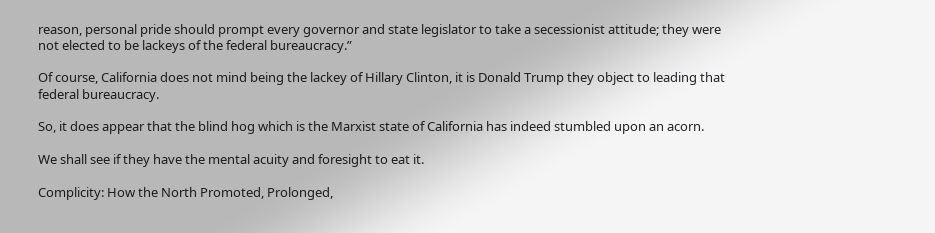reason, personal pride should prompt every governor and state legislator to take a secessionist attitude; they were not elected to be lackeys of the federal bureaucracy.”

Of course, California does not mind being the lackey of Hillary Clinton, it is Donald Trump they object to leading that federal bureaucracy.

So, it does appear that the blind hog which is the Marxist state of California has indeed stumbled upon an acorn.

We shall see if they have the mental acuity and foresight to eat it.

Complicity: How the North Promoted, Prolonged,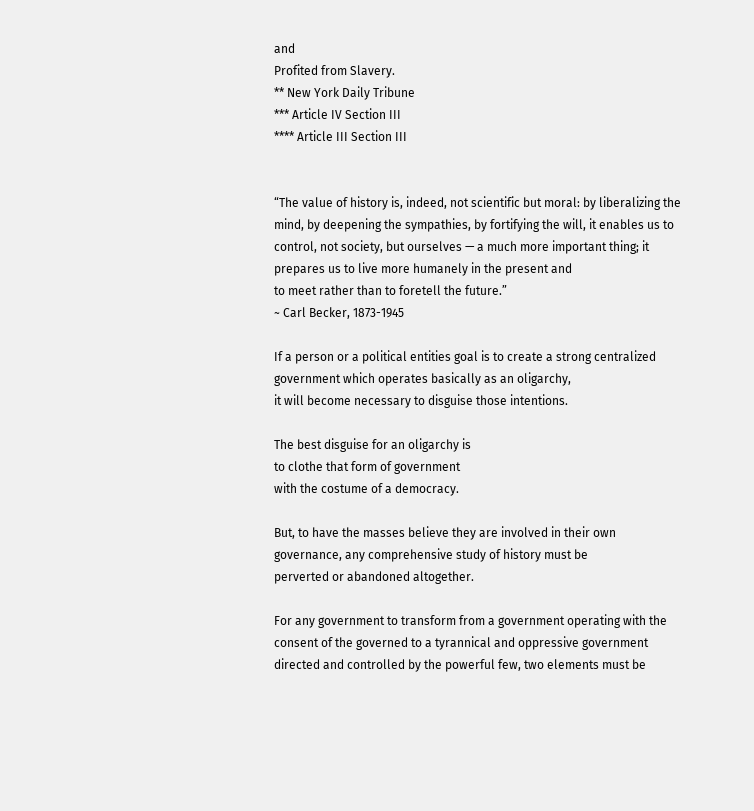and
Profited from Slavery.
** New York Daily Tribune
*** Article IV Section III
**** Article III Section III


“The value of history is, indeed, not scientific but moral: by liberalizing the mind, by deepening the sympathies, by fortifying the will, it enables us to control, not society, but ourselves — a much more important thing; it prepares us to live more humanely in the present and
to meet rather than to foretell the future.”
~ Carl Becker, 1873-1945

If a person or a political entities goal is to create a strong centralized government which operates basically as an oligarchy,
it will become necessary to disguise those intentions.

The best disguise for an oligarchy is
to clothe that form of government
with the costume of a democracy.

But, to have the masses believe they are involved in their own governance, any comprehensive study of history must be
perverted or abandoned altogether.

For any government to transform from a government operating with the consent of the governed to a tyrannical and oppressive government directed and controlled by the powerful few, two elements must be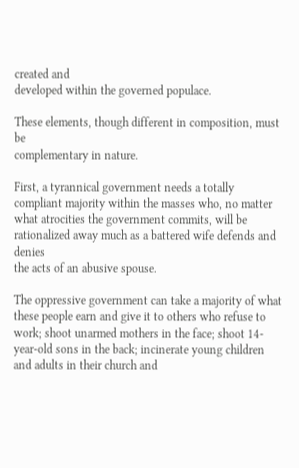created and
developed within the governed populace.

These elements, though different in composition, must be
complementary in nature.

First, a tyrannical government needs a totally compliant majority within the masses who, no matter what atrocities the government commits, will be rationalized away much as a battered wife defends and denies
the acts of an abusive spouse.

The oppressive government can take a majority of what these people earn and give it to others who refuse to work; shoot unarmed mothers in the face; shoot 14-year-old sons in the back; incinerate young children and adults in their church and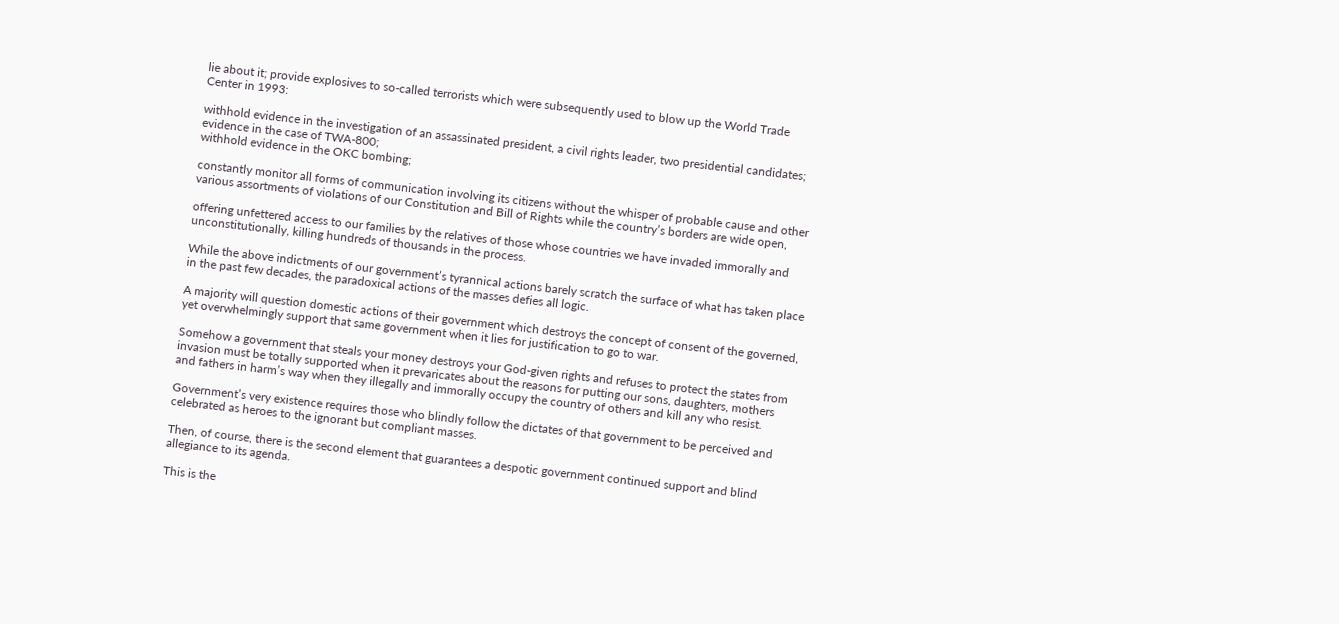lie about it; provide explosives to so-called terrorists which were subsequently used to blow up the World Trade Center in 1993:

withhold evidence in the investigation of an assassinated president, a civil rights leader, two presidential candidates; evidence in the case of TWA-800;
withhold evidence in the OKC bombing;

constantly monitor all forms of communication involving its citizens without the whisper of probable cause and other various assortments of violations of our Constitution and Bill of Rights while the country’s borders are wide open,

offering unfettered access to our families by the relatives of those whose countries we have invaded immorally and unconstitutionally, killing hundreds of thousands in the process.

While the above indictments of our government’s tyrannical actions barely scratch the surface of what has taken place in the past few decades, the paradoxical actions of the masses defies all logic.

A majority will question domestic actions of their government which destroys the concept of consent of the governed, yet overwhelmingly support that same government when it lies for justification to go to war.

Somehow a government that steals your money destroys your God-given rights and refuses to protect the states from invasion must be totally supported when it prevaricates about the reasons for putting our sons, daughters, mothers and fathers in harm’s way when they illegally and immorally occupy the country of others and kill any who resist.

Government’s very existence requires those who blindly follow the dictates of that government to be perceived and celebrated as heroes to the ignorant but compliant masses.

Then, of course, there is the second element that guarantees a despotic government continued support and blind allegiance to its agenda.

This is the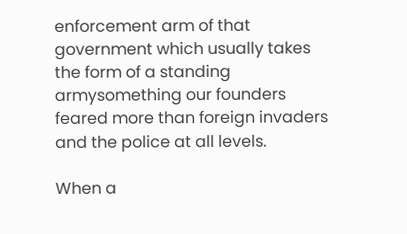enforcement arm of that government which usually takes the form of a standing armysomething our founders feared more than foreign invaders and the police at all levels.

When a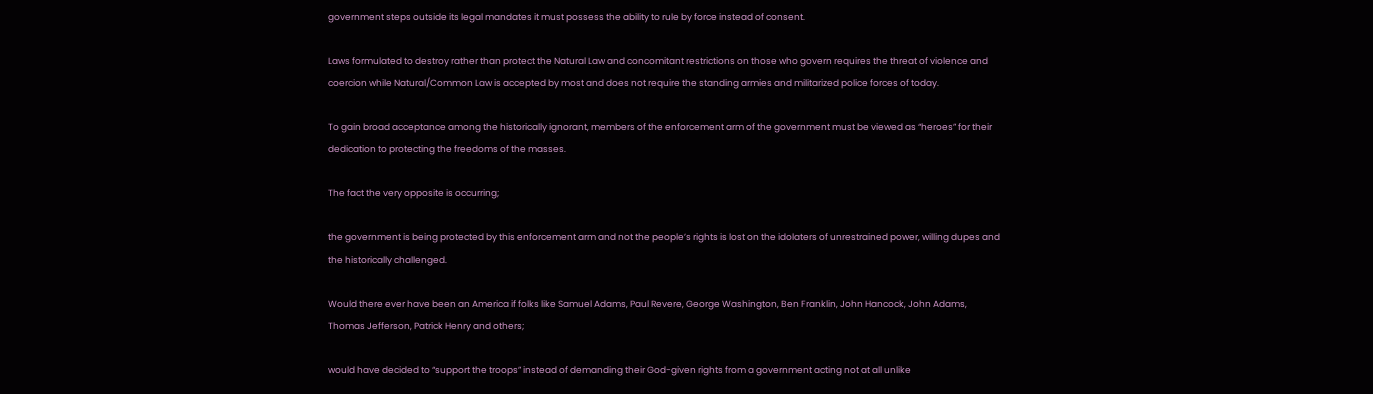government steps outside its legal mandates it must possess the ability to rule by force instead of consent.

Laws formulated to destroy rather than protect the Natural Law and concomitant restrictions on those who govern requires the threat of violence and coercion while Natural/Common Law is accepted by most and does not require the standing armies and militarized police forces of today.

To gain broad acceptance among the historically ignorant, members of the enforcement arm of the government must be viewed as “heroes” for their dedication to protecting the freedoms of the masses.

The fact the very opposite is occurring;

the government is being protected by this enforcement arm and not the people’s rights is lost on the idolaters of unrestrained power, willing dupes and the historically challenged.

Would there ever have been an America if folks like Samuel Adams, Paul Revere, George Washington, Ben Franklin, John Hancock, John Adams, Thomas Jefferson, Patrick Henry and others;

would have decided to “support the troops” instead of demanding their God-given rights from a government acting not at all unlike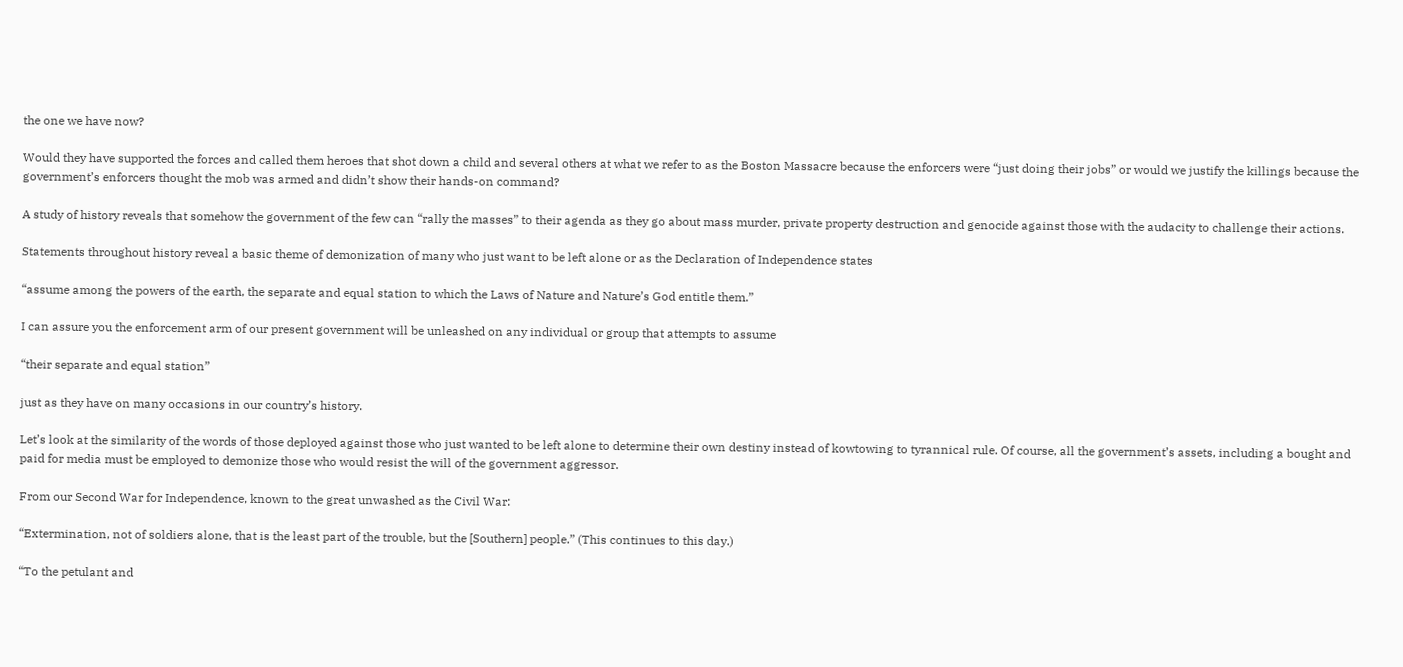the one we have now?

Would they have supported the forces and called them heroes that shot down a child and several others at what we refer to as the Boston Massacre because the enforcers were “just doing their jobs” or would we justify the killings because the government’s enforcers thought the mob was armed and didn’t show their hands-on command?

A study of history reveals that somehow the government of the few can “rally the masses” to their agenda as they go about mass murder, private property destruction and genocide against those with the audacity to challenge their actions.

Statements throughout history reveal a basic theme of demonization of many who just want to be left alone or as the Declaration of Independence states

“assume among the powers of the earth, the separate and equal station to which the Laws of Nature and Nature’s God entitle them.”

I can assure you the enforcement arm of our present government will be unleashed on any individual or group that attempts to assume

“their separate and equal station”

just as they have on many occasions in our country’s history.

Let’s look at the similarity of the words of those deployed against those who just wanted to be left alone to determine their own destiny instead of kowtowing to tyrannical rule. Of course, all the government’s assets, including a bought and paid for media must be employed to demonize those who would resist the will of the government aggressor.

From our Second War for Independence, known to the great unwashed as the Civil War:

“Extermination, not of soldiers alone, that is the least part of the trouble, but the [Southern] people.” (This continues to this day.)

“To the petulant and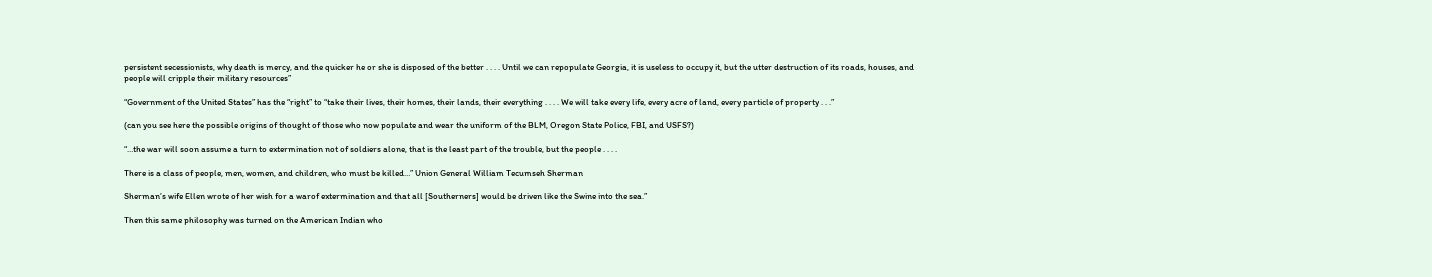persistent secessionists, why death is mercy, and the quicker he or she is disposed of the better . . . . Until we can repopulate Georgia, it is useless to occupy it, but the utter destruction of its roads, houses, and people will cripple their military resources”

“Government of the United States” has the “right” to “take their lives, their homes, their lands, their everything . . . . We will take every life, every acre of land, every particle of property . . .”

(can you see here the possible origins of thought of those who now populate and wear the uniform of the BLM, Oregon State Police, FBI, and USFS?)

“…the war will soon assume a turn to extermination not of soldiers alone, that is the least part of the trouble, but the people . . . .

There is a class of people, men, women, and children, who must be killed…” Union General William Tecumseh Sherman

Sherman’s wife Ellen wrote of her wish for a warof extermination and that all [Southerners] would be driven like the Swine into the sea.”

Then this same philosophy was turned on the American Indian who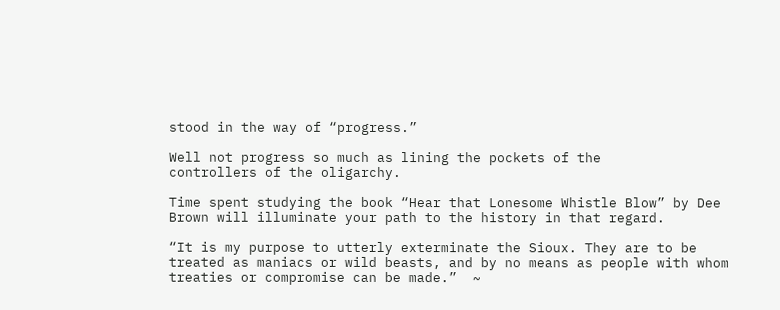stood in the way of “progress.”

Well not progress so much as lining the pockets of the
controllers of the oligarchy.

Time spent studying the book “Hear that Lonesome Whistle Blow” by Dee Brown will illuminate your path to the history in that regard.

“It is my purpose to utterly exterminate the Sioux. They are to be treated as maniacs or wild beasts, and by no means as people with whom treaties or compromise can be made.”  ~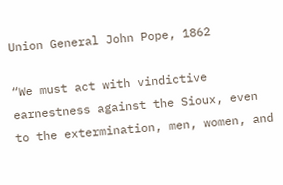Union General John Pope, 1862

“We must act with vindictive earnestness against the Sioux, even to the extermination, men, women, and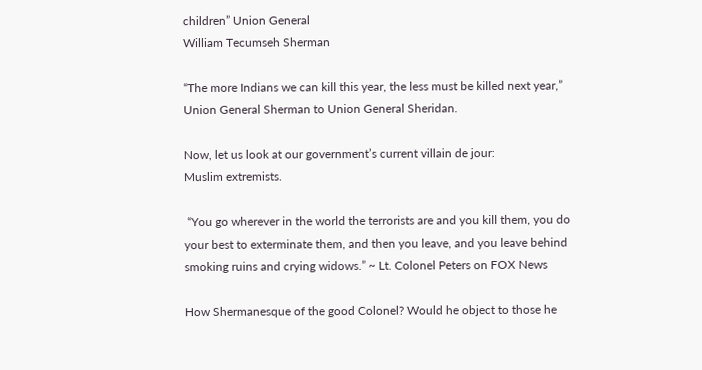children” Union General
William Tecumseh Sherman

“The more Indians we can kill this year, the less must be killed next year,” Union General Sherman to Union General Sheridan.

Now, let us look at our government’s current villain de jour:
Muslim extremists.

 “You go wherever in the world the terrorists are and you kill them, you do your best to exterminate them, and then you leave, and you leave behind smoking ruins and crying widows.” ~ Lt. Colonel Peters on FOX News

How Shermanesque of the good Colonel? Would he object to those he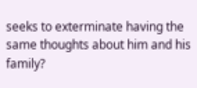seeks to exterminate having the same thoughts about him and his family?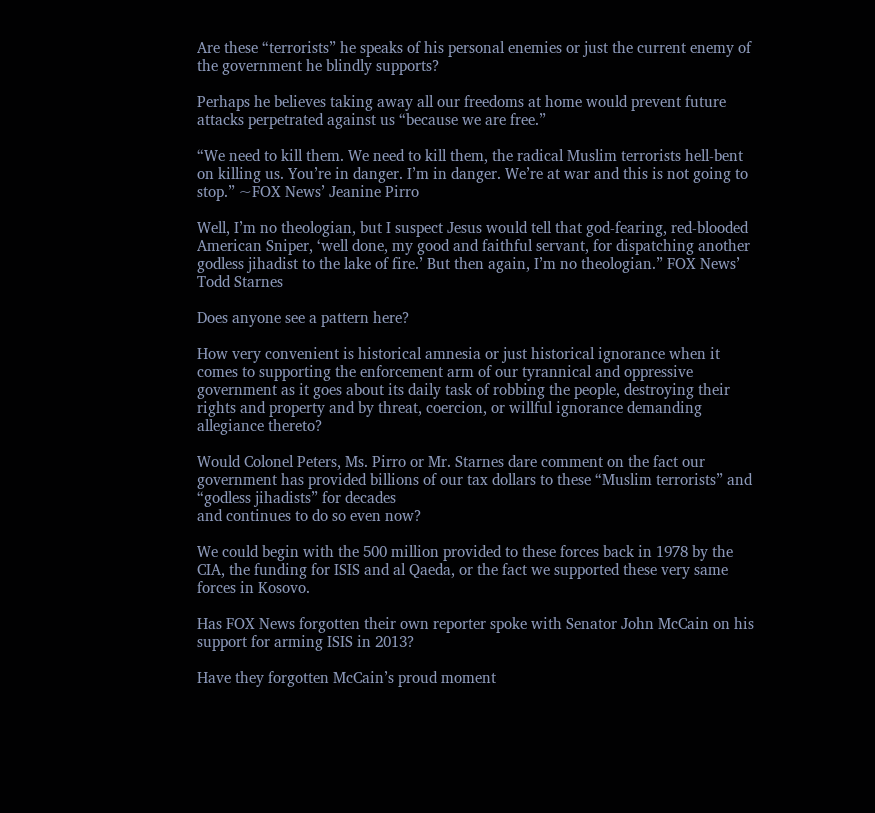Are these “terrorists” he speaks of his personal enemies or just the current enemy of the government he blindly supports?

Perhaps he believes taking away all our freedoms at home would prevent future attacks perpetrated against us “because we are free.”

“We need to kill them. We need to kill them, the radical Muslim terrorists hell-bent on killing us. You’re in danger. I’m in danger. We’re at war and this is not going to stop.” ~FOX News’ Jeanine Pirro

Well, I’m no theologian, but I suspect Jesus would tell that god-fearing, red-blooded American Sniper, ‘well done, my good and faithful servant, for dispatching another godless jihadist to the lake of fire.’ But then again, I’m no theologian.” FOX News’ Todd Starnes

Does anyone see a pattern here?

How very convenient is historical amnesia or just historical ignorance when it comes to supporting the enforcement arm of our tyrannical and oppressive government as it goes about its daily task of robbing the people, destroying their rights and property and by threat, coercion, or willful ignorance demanding allegiance thereto?

Would Colonel Peters, Ms. Pirro or Mr. Starnes dare comment on the fact our government has provided billions of our tax dollars to these “Muslim terrorists” and “godless jihadists” for decades
and continues to do so even now?

We could begin with the 500 million provided to these forces back in 1978 by the CIA, the funding for ISIS and al Qaeda, or the fact we supported these very same forces in Kosovo.

Has FOX News forgotten their own reporter spoke with Senator John McCain on his support for arming ISIS in 2013?

Have they forgotten McCain’s proud moment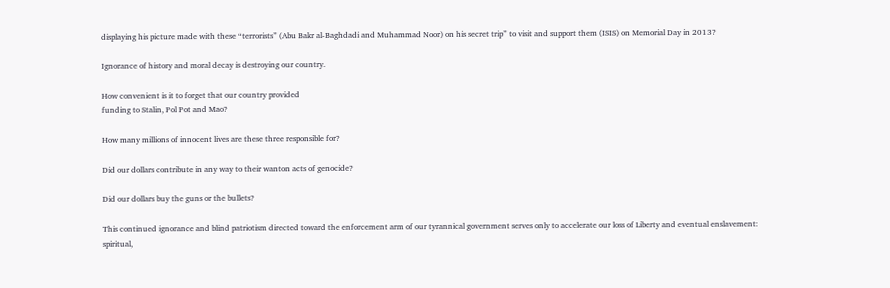displaying his picture made with these “terrorists” (Abu Bakr al-Baghdadi and Muhammad Noor) on his secret trip” to visit and support them (ISIS) on Memorial Day in 2013?

Ignorance of history and moral decay is destroying our country.

How convenient is it to forget that our country provided
funding to Stalin, Pol Pot and Mao?

How many millions of innocent lives are these three responsible for?

Did our dollars contribute in any way to their wanton acts of genocide?

Did our dollars buy the guns or the bullets?

This continued ignorance and blind patriotism directed toward the enforcement arm of our tyrannical government serves only to accelerate our loss of Liberty and eventual enslavement:
spiritual,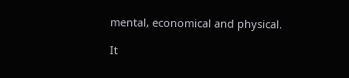mental, economical and physical.

It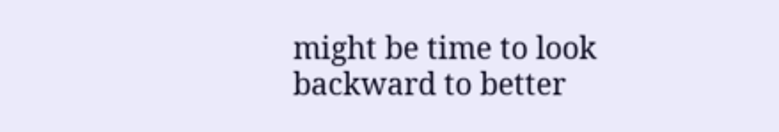might be time to look backward to better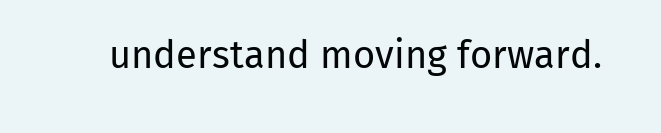understand moving forward.